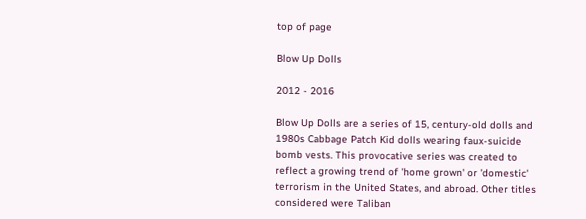top of page

Blow Up Dolls

2012 - 2016

Blow Up Dolls are a series of 15, century-old dolls and 1980s Cabbage Patch Kid dolls wearing faux-suicide bomb vests. This provocative series was created to reflect a growing trend of 'home grown' or 'domestic' terrorism in the United States, and abroad. Other titles considered were Taliban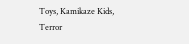Toys, Kamikaze Kids, Terror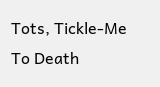Tots, Tickle-Me To Death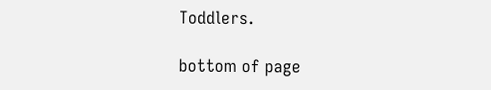Toddlers.

bottom of page